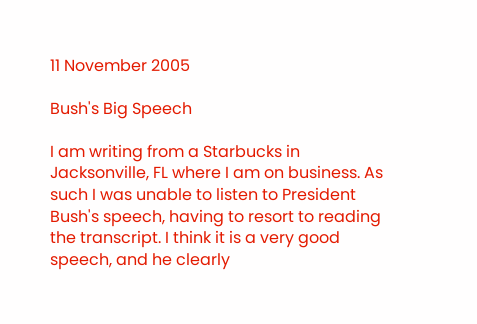11 November 2005

Bush's Big Speech

I am writing from a Starbucks in Jacksonville, FL where I am on business. As such I was unable to listen to President Bush's speech, having to resort to reading the transcript. I think it is a very good speech, and he clearly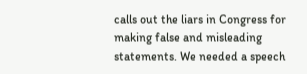calls out the liars in Congress for making false and misleading statements. We needed a speech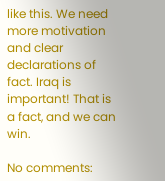like this. We need more motivation and clear declarations of fact. Iraq is important! That is a fact, and we can win.

No comments: